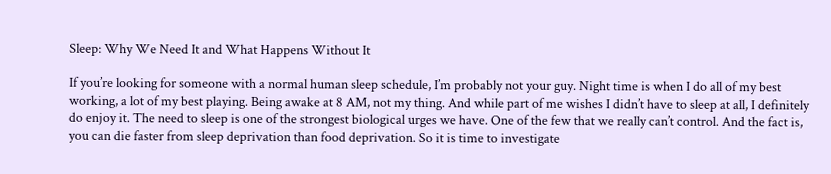Sleep: Why We Need It and What Happens Without It

If you’re looking for someone with a normal human sleep schedule, I’m probably not your guy. Night time is when I do all of my best working, a lot of my best playing. Being awake at 8 AM, not my thing. And while part of me wishes I didn’t have to sleep at all, I definitely do enjoy it. The need to sleep is one of the strongest biological urges we have. One of the few that we really can’t control. And the fact is, you can die faster from sleep deprivation than food deprivation. So it is time to investigate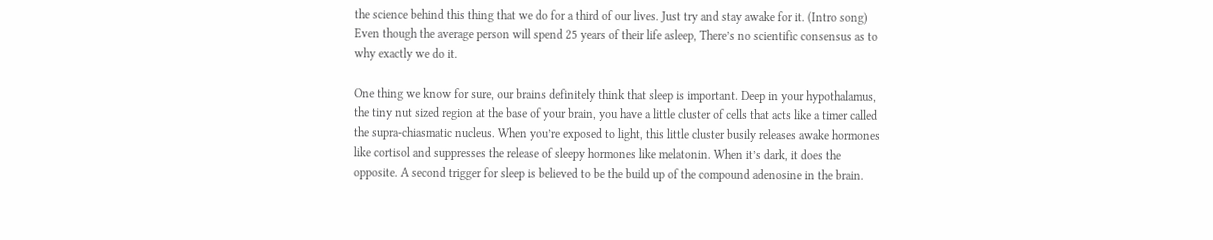the science behind this thing that we do for a third of our lives. Just try and stay awake for it. (Intro song) Even though the average person will spend 25 years of their life asleep, There’s no scientific consensus as to why exactly we do it.

One thing we know for sure, our brains definitely think that sleep is important. Deep in your hypothalamus, the tiny nut sized region at the base of your brain, you have a little cluster of cells that acts like a timer called the supra-chiasmatic nucleus. When you’re exposed to light, this little cluster busily releases awake hormones like cortisol and suppresses the release of sleepy hormones like melatonin. When it’s dark, it does the opposite. A second trigger for sleep is believed to be the build up of the compound adenosine in the brain.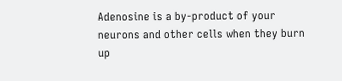Adenosine is a by-product of your neurons and other cells when they burn up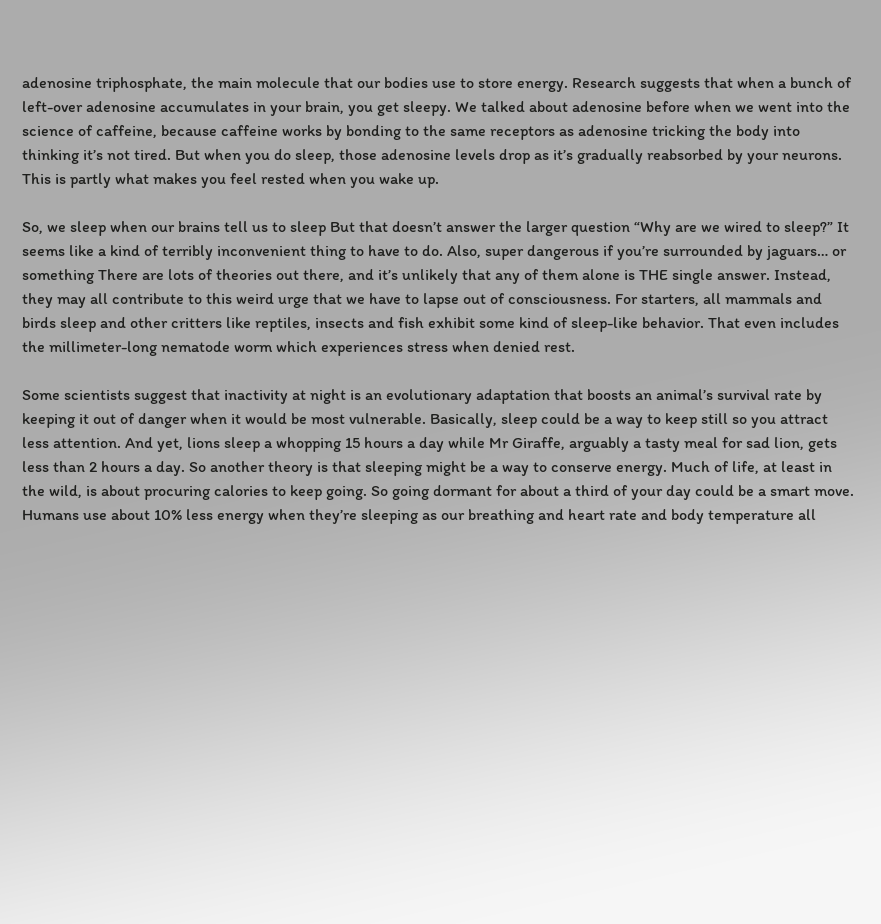adenosine triphosphate, the main molecule that our bodies use to store energy. Research suggests that when a bunch of left-over adenosine accumulates in your brain, you get sleepy. We talked about adenosine before when we went into the science of caffeine, because caffeine works by bonding to the same receptors as adenosine tricking the body into thinking it’s not tired. But when you do sleep, those adenosine levels drop as it’s gradually reabsorbed by your neurons. This is partly what makes you feel rested when you wake up.

So, we sleep when our brains tell us to sleep But that doesn’t answer the larger question “Why are we wired to sleep?” It seems like a kind of terribly inconvenient thing to have to do. Also, super dangerous if you’re surrounded by jaguars… or something There are lots of theories out there, and it’s unlikely that any of them alone is THE single answer. Instead, they may all contribute to this weird urge that we have to lapse out of consciousness. For starters, all mammals and birds sleep and other critters like reptiles, insects and fish exhibit some kind of sleep-like behavior. That even includes the millimeter-long nematode worm which experiences stress when denied rest.

Some scientists suggest that inactivity at night is an evolutionary adaptation that boosts an animal’s survival rate by keeping it out of danger when it would be most vulnerable. Basically, sleep could be a way to keep still so you attract less attention. And yet, lions sleep a whopping 15 hours a day while Mr Giraffe, arguably a tasty meal for sad lion, gets less than 2 hours a day. So another theory is that sleeping might be a way to conserve energy. Much of life, at least in the wild, is about procuring calories to keep going. So going dormant for about a third of your day could be a smart move. Humans use about 10% less energy when they’re sleeping as our breathing and heart rate and body temperature all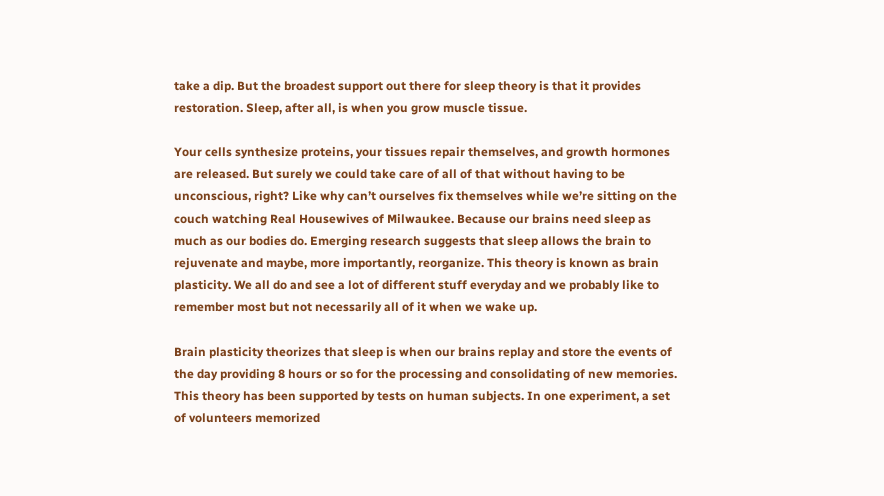take a dip. But the broadest support out there for sleep theory is that it provides restoration. Sleep, after all, is when you grow muscle tissue.

Your cells synthesize proteins, your tissues repair themselves, and growth hormones are released. But surely we could take care of all of that without having to be unconscious, right? Like why can’t ourselves fix themselves while we’re sitting on the couch watching Real Housewives of Milwaukee. Because our brains need sleep as much as our bodies do. Emerging research suggests that sleep allows the brain to rejuvenate and maybe, more importantly, reorganize. This theory is known as brain plasticity. We all do and see a lot of different stuff everyday and we probably like to remember most but not necessarily all of it when we wake up.

Brain plasticity theorizes that sleep is when our brains replay and store the events of the day providing 8 hours or so for the processing and consolidating of new memories. This theory has been supported by tests on human subjects. In one experiment, a set of volunteers memorized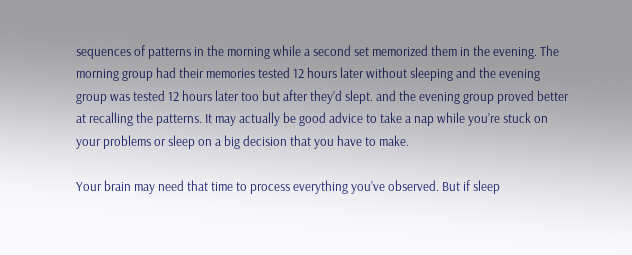sequences of patterns in the morning while a second set memorized them in the evening. The morning group had their memories tested 12 hours later without sleeping and the evening group was tested 12 hours later too but after they’d slept. and the evening group proved better at recalling the patterns. It may actually be good advice to take a nap while you’re stuck on your problems or sleep on a big decision that you have to make.

Your brain may need that time to process everything you’ve observed. But if sleep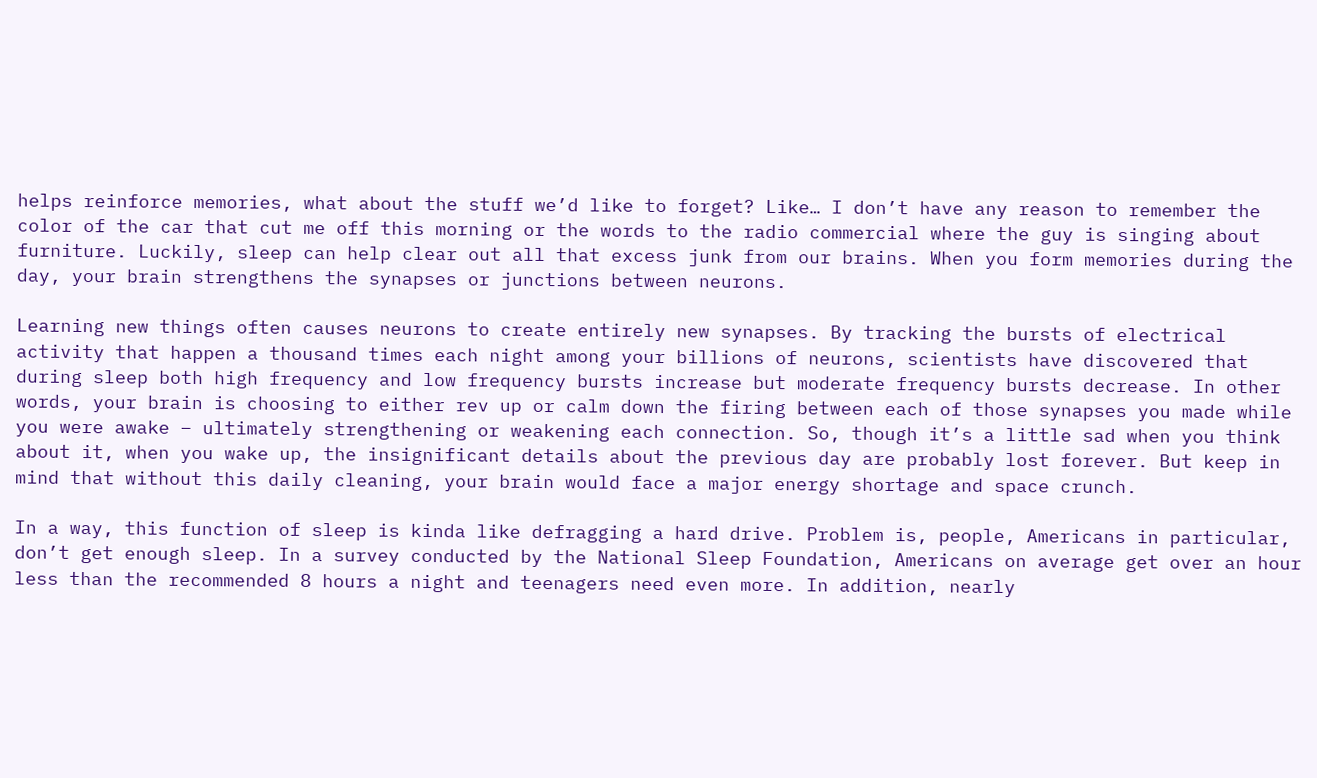helps reinforce memories, what about the stuff we’d like to forget? Like… I don’t have any reason to remember the color of the car that cut me off this morning or the words to the radio commercial where the guy is singing about furniture. Luckily, sleep can help clear out all that excess junk from our brains. When you form memories during the day, your brain strengthens the synapses or junctions between neurons.

Learning new things often causes neurons to create entirely new synapses. By tracking the bursts of electrical activity that happen a thousand times each night among your billions of neurons, scientists have discovered that during sleep both high frequency and low frequency bursts increase but moderate frequency bursts decrease. In other words, your brain is choosing to either rev up or calm down the firing between each of those synapses you made while you were awake – ultimately strengthening or weakening each connection. So, though it’s a little sad when you think about it, when you wake up, the insignificant details about the previous day are probably lost forever. But keep in mind that without this daily cleaning, your brain would face a major energy shortage and space crunch.

In a way, this function of sleep is kinda like defragging a hard drive. Problem is, people, Americans in particular, don’t get enough sleep. In a survey conducted by the National Sleep Foundation, Americans on average get over an hour less than the recommended 8 hours a night and teenagers need even more. In addition, nearly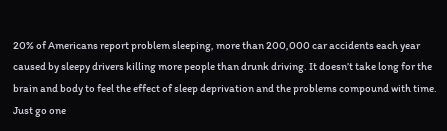20% of Americans report problem sleeping, more than 200,000 car accidents each year caused by sleepy drivers killing more people than drunk driving. It doesn’t take long for the brain and body to feel the effect of sleep deprivation and the problems compound with time. Just go one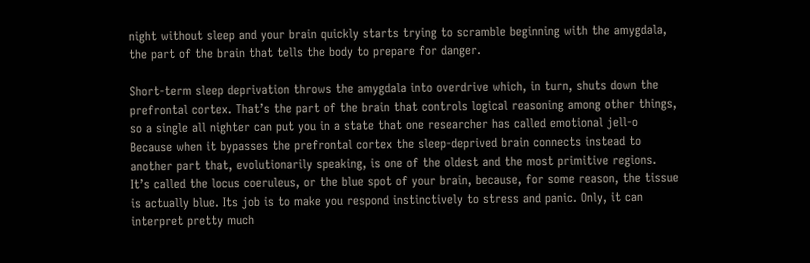night without sleep and your brain quickly starts trying to scramble beginning with the amygdala, the part of the brain that tells the body to prepare for danger.

Short-term sleep deprivation throws the amygdala into overdrive which, in turn, shuts down the prefrontal cortex. That’s the part of the brain that controls logical reasoning among other things, so a single all nighter can put you in a state that one researcher has called emotional jell-o Because when it bypasses the prefrontal cortex the sleep-deprived brain connects instead to another part that, evolutionarily speaking, is one of the oldest and the most primitive regions. It’s called the locus coeruleus, or the blue spot of your brain, because, for some reason, the tissue is actually blue. Its job is to make you respond instinctively to stress and panic. Only, it can interpret pretty much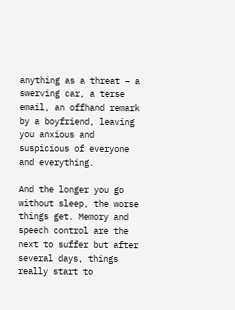anything as a threat – a swerving car, a terse email, an offhand remark by a boyfriend, leaving you anxious and suspicious of everyone and everything.

And the longer you go without sleep, the worse things get. Memory and speech control are the next to suffer but after several days, things really start to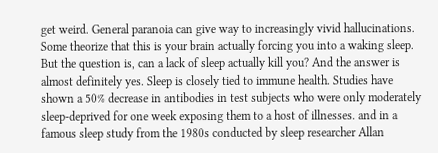get weird. General paranoia can give way to increasingly vivid hallucinations. Some theorize that this is your brain actually forcing you into a waking sleep. But the question is, can a lack of sleep actually kill you? And the answer is almost definitely yes. Sleep is closely tied to immune health. Studies have shown a 50% decrease in antibodies in test subjects who were only moderately sleep-deprived for one week exposing them to a host of illnesses. and in a famous sleep study from the 1980s conducted by sleep researcher Allan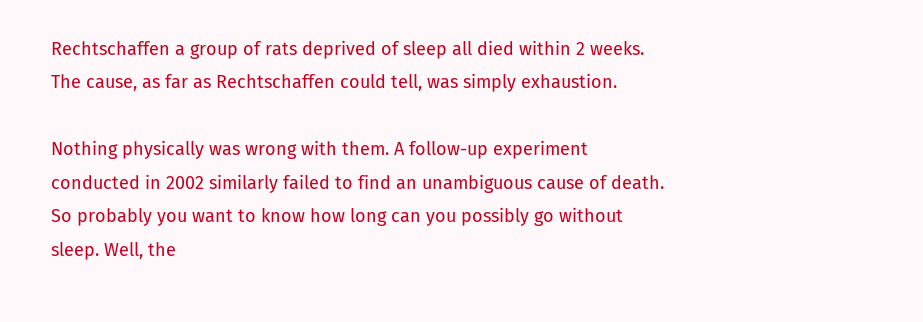Rechtschaffen a group of rats deprived of sleep all died within 2 weeks. The cause, as far as Rechtschaffen could tell, was simply exhaustion.

Nothing physically was wrong with them. A follow-up experiment conducted in 2002 similarly failed to find an unambiguous cause of death. So probably you want to know how long can you possibly go without sleep. Well, the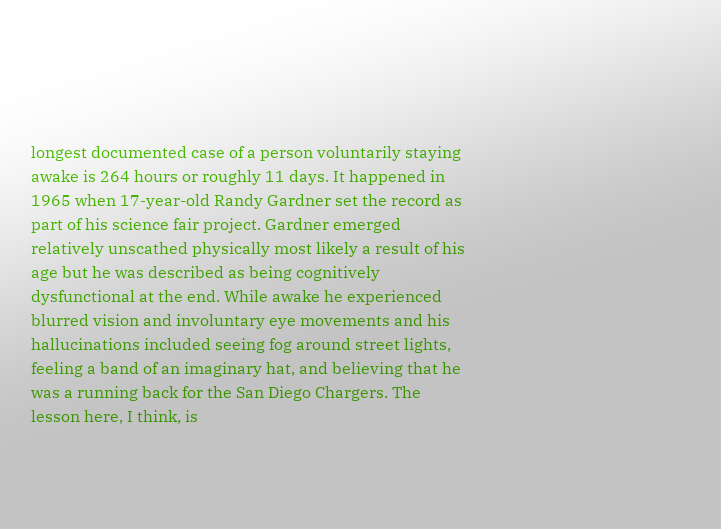longest documented case of a person voluntarily staying awake is 264 hours or roughly 11 days. It happened in 1965 when 17-year-old Randy Gardner set the record as part of his science fair project. Gardner emerged relatively unscathed physically most likely a result of his age but he was described as being cognitively dysfunctional at the end. While awake he experienced blurred vision and involuntary eye movements and his hallucinations included seeing fog around street lights, feeling a band of an imaginary hat, and believing that he was a running back for the San Diego Chargers. The lesson here, I think, is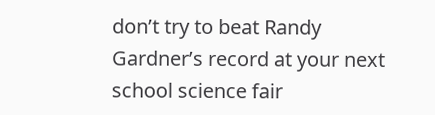don’t try to beat Randy Gardner’s record at your next school science fair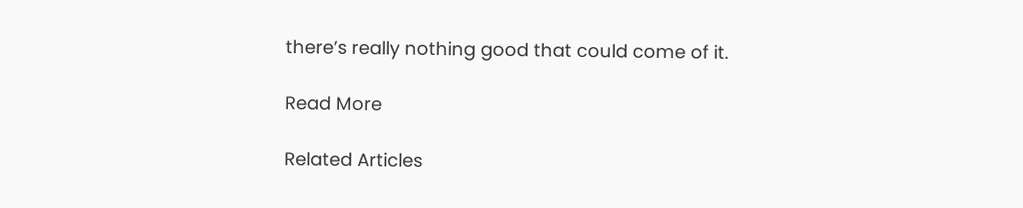there’s really nothing good that could come of it.

Read More

Related Articles